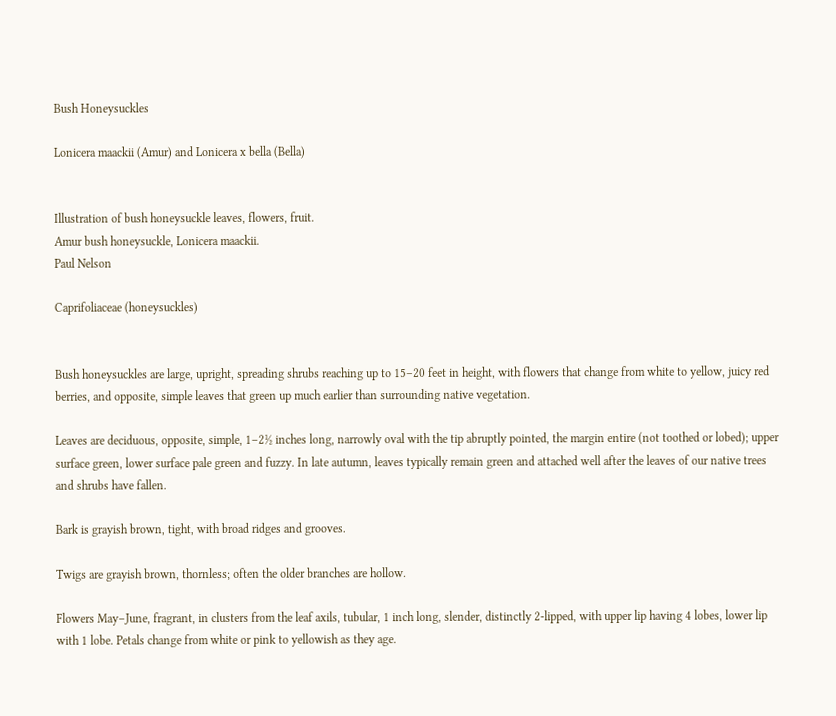Bush Honeysuckles

Lonicera maackii (Amur) and Lonicera x bella (Bella)


Illustration of bush honeysuckle leaves, flowers, fruit.
Amur bush honeysuckle, Lonicera maackii.
Paul Nelson

Caprifoliaceae (honeysuckles)


Bush honeysuckles are large, upright, spreading shrubs reaching up to 15–20 feet in height, with flowers that change from white to yellow, juicy red berries, and opposite, simple leaves that green up much earlier than surrounding native vegetation.

Leaves are deciduous, opposite, simple, 1–2½ inches long, narrowly oval with the tip abruptly pointed, the margin entire (not toothed or lobed); upper surface green, lower surface pale green and fuzzy. In late autumn, leaves typically remain green and attached well after the leaves of our native trees and shrubs have fallen.

Bark is grayish brown, tight, with broad ridges and grooves.

Twigs are grayish brown, thornless; often the older branches are hollow.

Flowers May–June, fragrant, in clusters from the leaf axils, tubular, 1 inch long, slender, distinctly 2-lipped, with upper lip having 4 lobes, lower lip with 1 lobe. Petals change from white or pink to yellowish as they age.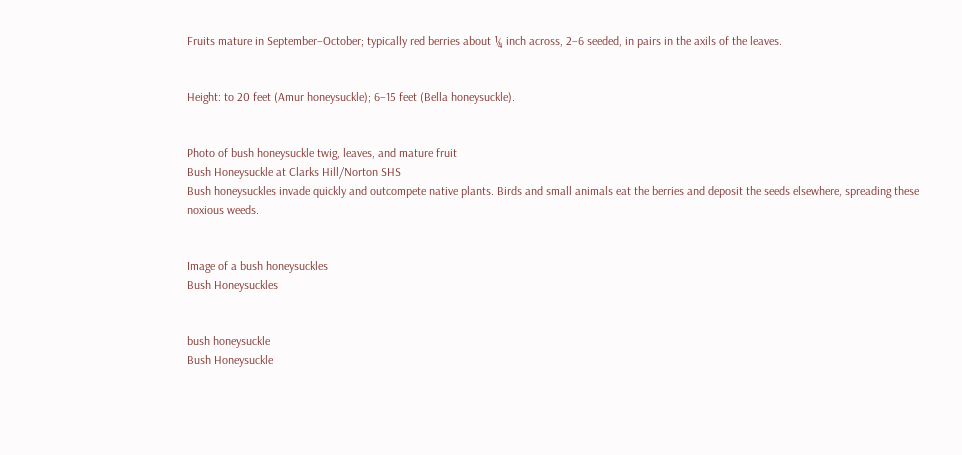Fruits mature in September–October; typically red berries about ¼ inch across, 2–6 seeded, in pairs in the axils of the leaves.


Height: to 20 feet (Amur honeysuckle); 6–15 feet (Bella honeysuckle).


Photo of bush honeysuckle twig, leaves, and mature fruit
Bush Honeysuckle at Clarks Hill/Norton SHS
Bush honeysuckles invade quickly and outcompete native plants. Birds and small animals eat the berries and deposit the seeds elsewhere, spreading these noxious weeds.


Image of a bush honeysuckles
Bush Honeysuckles


bush honeysuckle
Bush Honeysuckle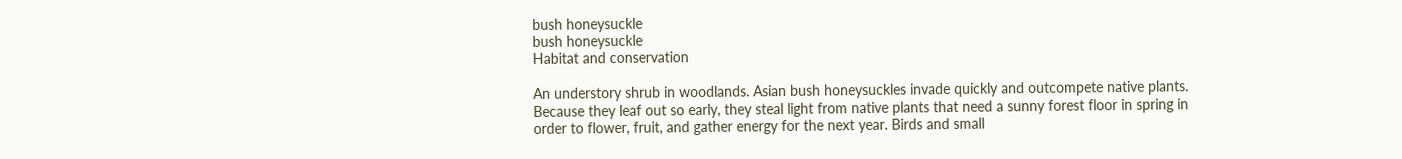bush honeysuckle
bush honeysuckle
Habitat and conservation

An understory shrub in woodlands. Asian bush honeysuckles invade quickly and outcompete native plants. Because they leaf out so early, they steal light from native plants that need a sunny forest floor in spring in order to flower, fruit, and gather energy for the next year. Birds and small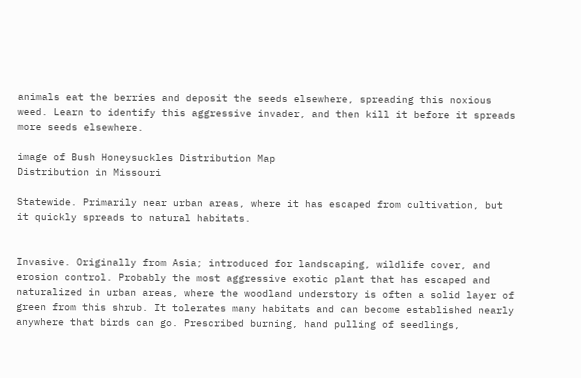animals eat the berries and deposit the seeds elsewhere, spreading this noxious weed. Learn to identify this aggressive invader, and then kill it before it spreads more seeds elsewhere.

image of Bush Honeysuckles Distribution Map
Distribution in Missouri

Statewide. Primarily near urban areas, where it has escaped from cultivation, but it quickly spreads to natural habitats.


Invasive. Originally from Asia; introduced for landscaping, wildlife cover, and erosion control. Probably the most aggressive exotic plant that has escaped and naturalized in urban areas, where the woodland understory is often a solid layer of green from this shrub. It tolerates many habitats and can become established nearly anywhere that birds can go. Prescribed burning, hand pulling of seedlings,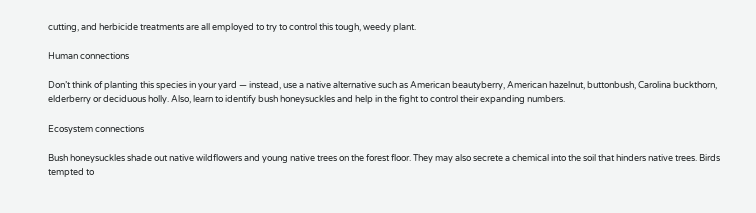cutting, and herbicide treatments are all employed to try to control this tough, weedy plant.

Human connections

Don’t think of planting this species in your yard — instead, use a native alternative such as American beautyberry, American hazelnut, buttonbush, Carolina buckthorn, elderberry or deciduous holly. Also, learn to identify bush honeysuckles and help in the fight to control their expanding numbers.

Ecosystem connections

Bush honeysuckles shade out native wildflowers and young native trees on the forest floor. They may also secrete a chemical into the soil that hinders native trees. Birds tempted to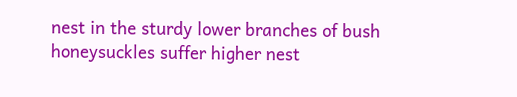nest in the sturdy lower branches of bush honeysuckles suffer higher nest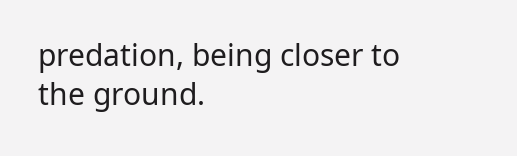predation, being closer to the ground.